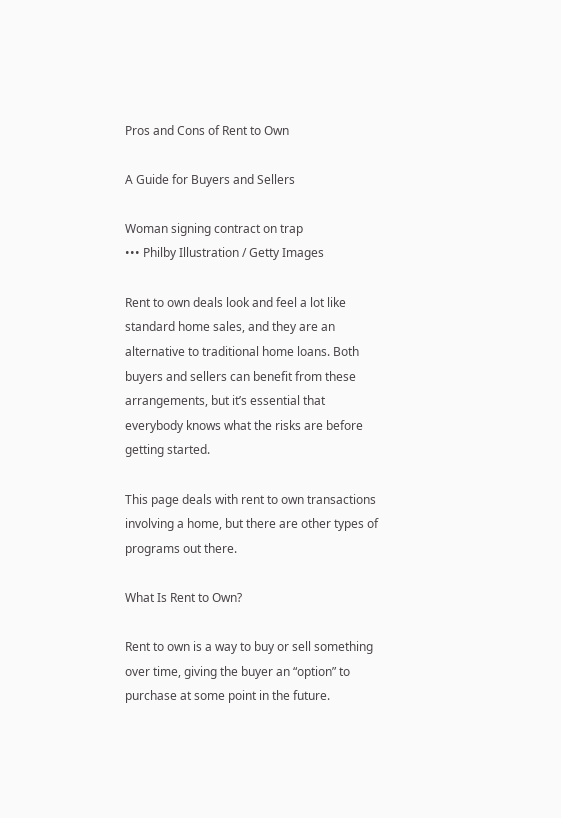Pros and Cons of Rent to Own

A Guide for Buyers and Sellers

Woman signing contract on trap
••• Philby Illustration / Getty Images

Rent to own deals look and feel a lot like standard home sales, and they are an alternative to traditional home loans. Both buyers and sellers can benefit from these arrangements, but it’s essential that everybody knows what the risks are before getting started.

This page deals with rent to own transactions involving a home, but there are other types of programs out there.

What Is Rent to Own?

Rent to own is a way to buy or sell something over time, giving the buyer an “option” to purchase at some point in the future.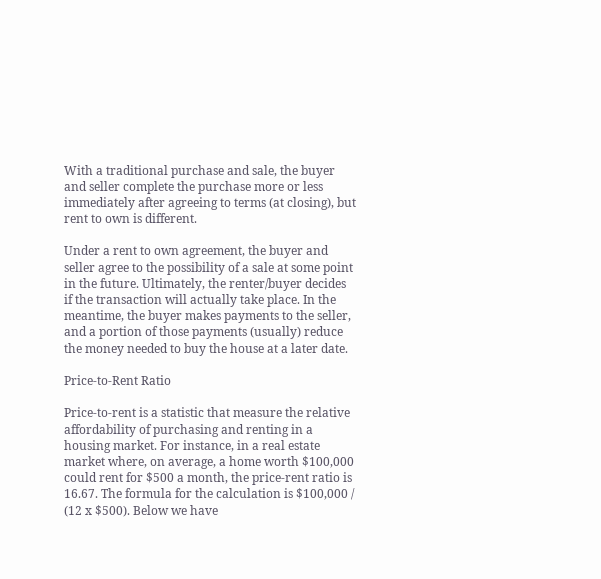With a traditional purchase and sale, the buyer and seller complete the purchase more or less immediately after agreeing to terms (at closing), but rent to own is different.

Under a rent to own agreement, the buyer and seller agree to the possibility of a sale at some point in the future. Ultimately, the renter/buyer decides if the transaction will actually take place. In the meantime, the buyer makes payments to the seller, and a portion of those payments (usually) reduce the money needed to buy the house at a later date.

Price-to-Rent Ratio

Price-to-rent is a statistic that measure the relative affordability of purchasing and renting in a housing market. For instance, in a real estate market where, on average, a home worth $100,000 could rent for $500 a month, the price-rent ratio is 16.67. The formula for the calculation is $100,000 / (12 x $500). Below we have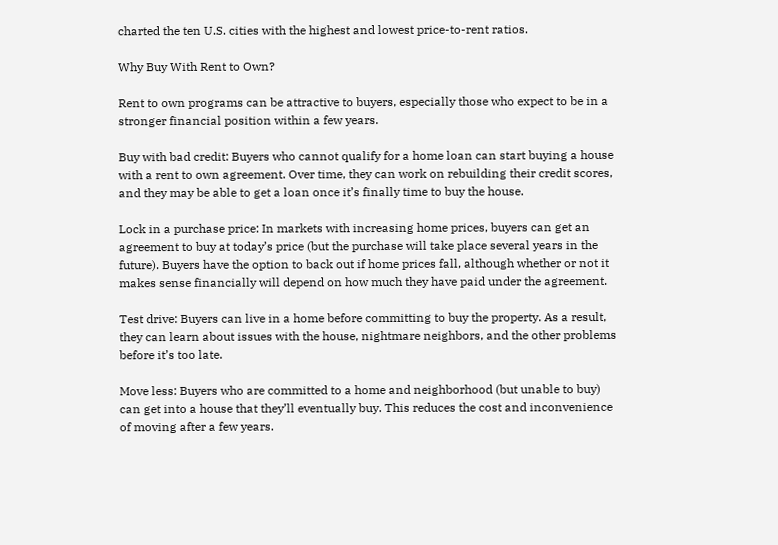charted the ten U.S. cities with the highest and lowest price-to-rent ratios.

Why Buy With Rent to Own?

Rent to own programs can be attractive to buyers, especially those who expect to be in a stronger financial position within a few years.

Buy with bad credit: Buyers who cannot qualify for a home loan can start buying a house with a rent to own agreement. Over time, they can work on rebuilding their credit scores, and they may be able to get a loan once it’s finally time to buy the house.

Lock in a purchase price: In markets with increasing home prices, buyers can get an agreement to buy at today’s price (but the purchase will take place several years in the future). Buyers have the option to back out if home prices fall, although whether or not it makes sense financially will depend on how much they have paid under the agreement.

Test drive: Buyers can live in a home before committing to buy the property. As a result, they can learn about issues with the house, nightmare neighbors, and the other problems before it’s too late.

Move less: Buyers who are committed to a home and neighborhood (but unable to buy) can get into a house that they’ll eventually buy. This reduces the cost and inconvenience of moving after a few years.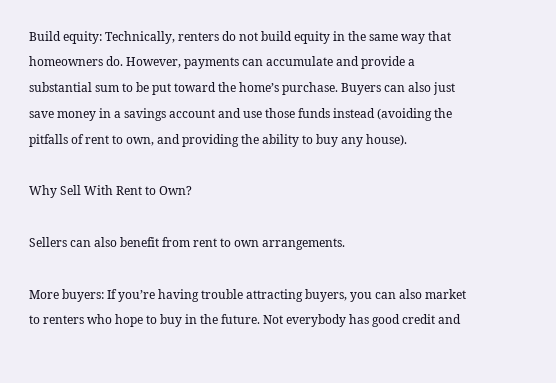Build equity: Technically, renters do not build equity in the same way that homeowners do. However, payments can accumulate and provide a substantial sum to be put toward the home’s purchase. Buyers can also just save money in a savings account and use those funds instead (avoiding the pitfalls of rent to own, and providing the ability to buy any house).

Why Sell With Rent to Own?

Sellers can also benefit from rent to own arrangements.

More buyers: If you’re having trouble attracting buyers, you can also market to renters who hope to buy in the future. Not everybody has good credit and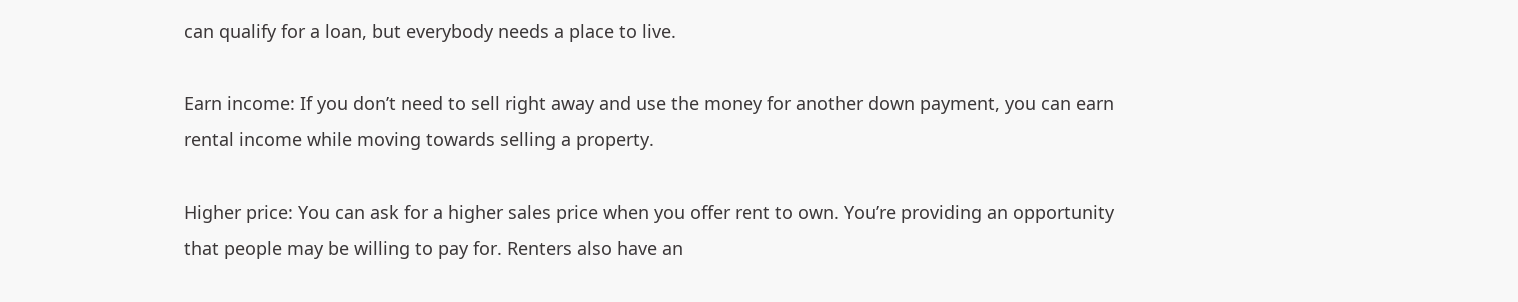can qualify for a loan, but everybody needs a place to live.

Earn income: If you don’t need to sell right away and use the money for another down payment, you can earn rental income while moving towards selling a property.

Higher price: You can ask for a higher sales price when you offer rent to own. You’re providing an opportunity that people may be willing to pay for. Renters also have an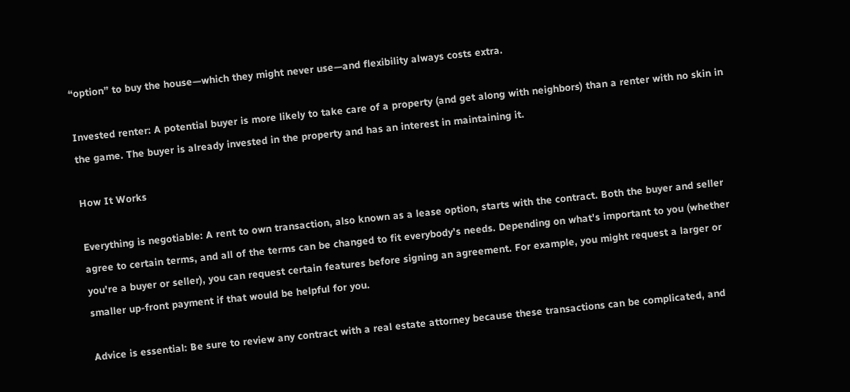“option” to buy the house—which they might never use—and flexibility always costs extra.

Invested renter: A potential buyer is more likely to take care of a property (and get along with neighbors) than a renter with no skin in the game. The buyer is already invested in the property and has an interest in maintaining it.

How It Works

Everything is negotiable: A rent to own transaction, also known as a lease option, starts with the contract. Both the buyer and seller agree to certain terms, and all of the terms can be changed to fit everybody’s needs. Depending on what's important to you (whether you're a buyer or seller), you can request certain features before signing an agreement. For example, you might request a larger or smaller up-front payment if that would be helpful for you.

Advice is essential: Be sure to review any contract with a real estate attorney because these transactions can be complicated, and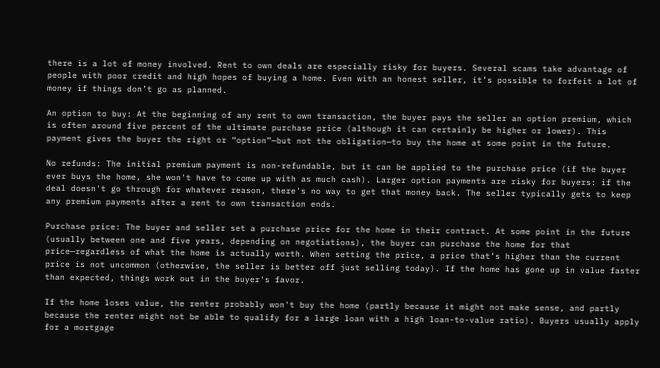there is a lot of money involved. Rent to own deals are especially risky for buyers. Several scams take advantage of people with poor credit and high hopes of buying a home. Even with an honest seller, it’s possible to forfeit a lot of money if things don’t go as planned.

An option to buy: At the beginning of any rent to own transaction, the buyer pays the seller an option premium, which is often around five percent of the ultimate purchase price (although it can certainly be higher or lower). This payment gives the buyer the right or “option”—but not the obligation—to buy the home at some point in the future.

No refunds: The initial premium payment is non-refundable, but it can be applied to the purchase price (if the buyer ever buys the home, she won't have to come up with as much cash). Larger option payments are risky for buyers: if the deal doesn't go through for whatever reason, there's no way to get that money back. The seller typically gets to keep any premium payments after a rent to own transaction ends.

Purchase price: The buyer and seller set a purchase price for the home in their contract. At some point in the future (usually between one and five years, depending on negotiations), the buyer can purchase the home for that price—regardless of what the home is actually worth. When setting the price, a price that’s higher than the current price is not uncommon (otherwise, the seller is better off just selling today). If the home has gone up in value faster than expected, things work out in the buyer's favor.

If the home loses value, the renter probably won't buy the home (partly because it might not make sense, and partly because the renter might not be able to qualify for a large loan with a high loan-to-value ratio). Buyers usually apply for a mortgage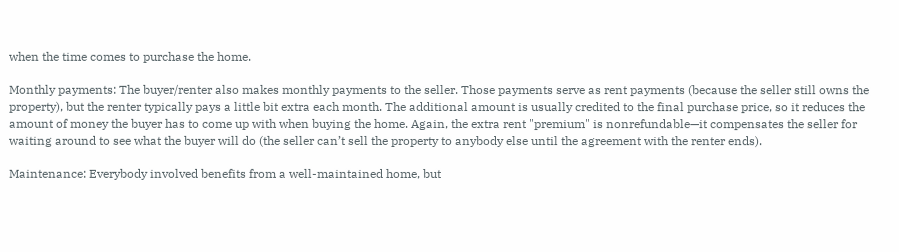when the time comes to purchase the home.

Monthly payments: The buyer/renter also makes monthly payments to the seller. Those payments serve as rent payments (because the seller still owns the property), but the renter typically pays a little bit extra each month. The additional amount is usually credited to the final purchase price, so it reduces the amount of money the buyer has to come up with when buying the home. Again, the extra rent "premium" is nonrefundable—it compensates the seller for waiting around to see what the buyer will do (the seller can’t sell the property to anybody else until the agreement with the renter ends).

Maintenance: Everybody involved benefits from a well-maintained home, but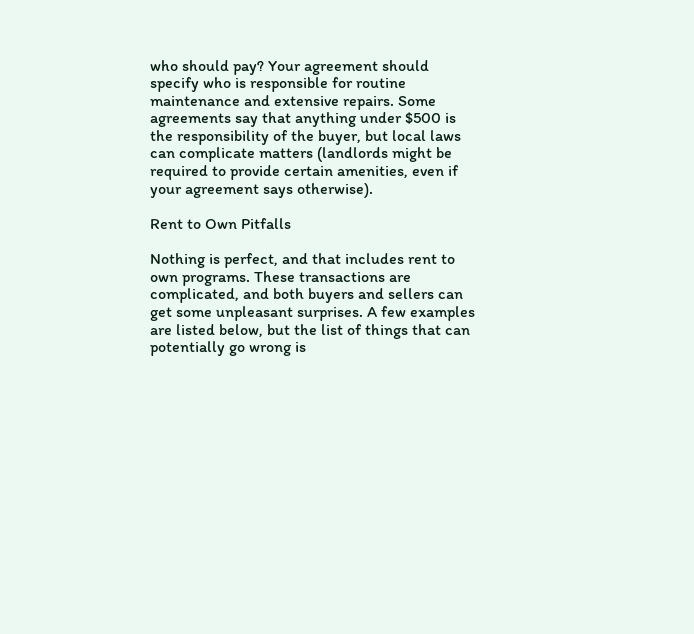who should pay? Your agreement should specify who is responsible for routine maintenance and extensive repairs. Some agreements say that anything under $500 is the responsibility of the buyer, but local laws can complicate matters (landlords might be required to provide certain amenities, even if your agreement says otherwise).

Rent to Own Pitfalls

Nothing is perfect, and that includes rent to own programs. These transactions are complicated, and both buyers and sellers can get some unpleasant surprises. A few examples are listed below, but the list of things that can potentially go wrong is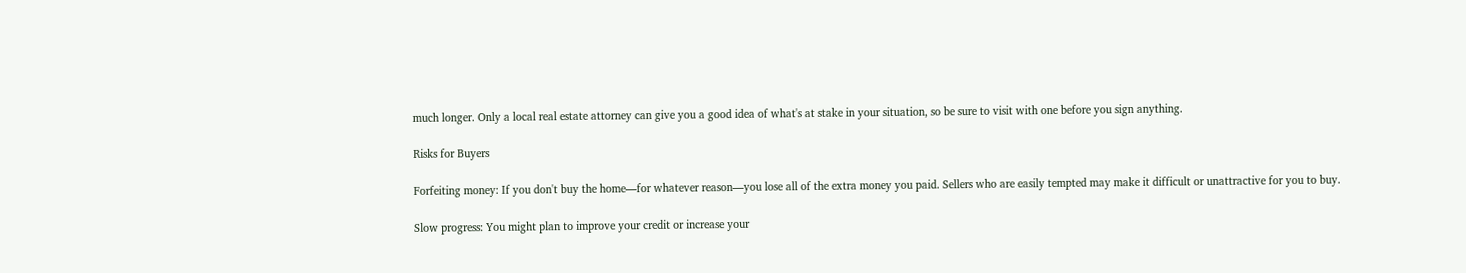much longer. Only a local real estate attorney can give you a good idea of what's at stake in your situation, so be sure to visit with one before you sign anything.

Risks for Buyers

Forfeiting money: If you don't buy the home—for whatever reason—you lose all of the extra money you paid. Sellers who are easily tempted may make it difficult or unattractive for you to buy.

Slow progress: You might plan to improve your credit or increase your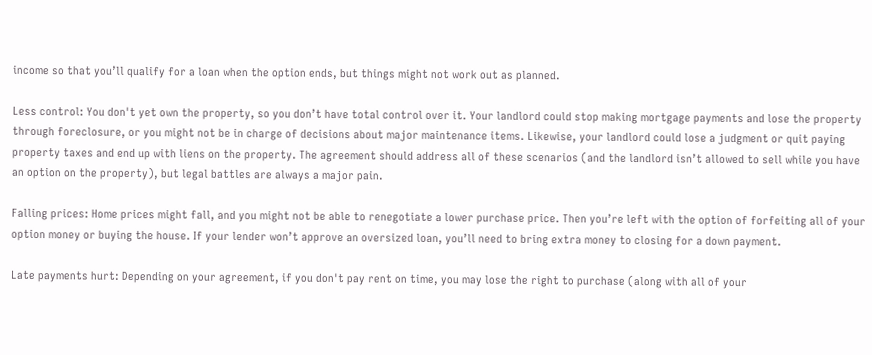income so that you’ll qualify for a loan when the option ends, but things might not work out as planned.

Less control: You don't yet own the property, so you don’t have total control over it. Your landlord could stop making mortgage payments and lose the property through foreclosure, or you might not be in charge of decisions about major maintenance items. Likewise, your landlord could lose a judgment or quit paying property taxes and end up with liens on the property. The agreement should address all of these scenarios (and the landlord isn’t allowed to sell while you have an option on the property), but legal battles are always a major pain.

Falling prices: Home prices might fall, and you might not be able to renegotiate a lower purchase price. Then you’re left with the option of forfeiting all of your option money or buying the house. If your lender won’t approve an oversized loan, you’ll need to bring extra money to closing for a down payment.

Late payments hurt: Depending on your agreement, if you don't pay rent on time, you may lose the right to purchase (along with all of your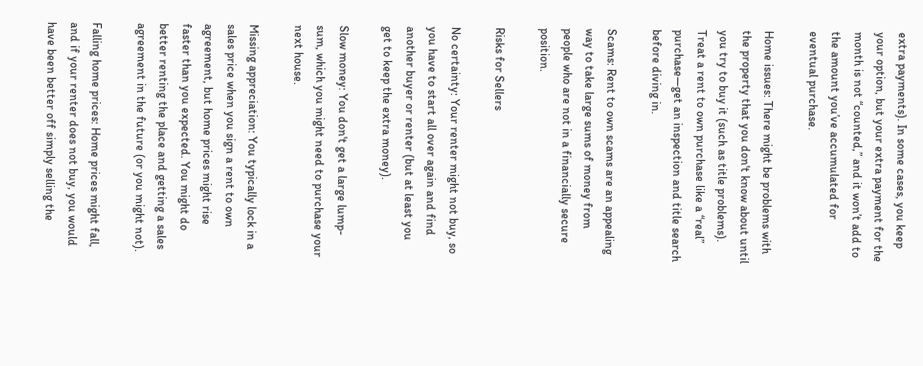extra payments). In some cases, you keep your option, but your extra payment for the month is not “counted,” and it won’t add to the amount you’ve accumulated for eventual purchase.

Home issues: There might be problems with the property that you don't know about until you try to buy it (such as title problems). Treat a rent to own purchase like a “real” purchase—get an inspection and title search before diving in.

Scams: Rent to own scams are an appealing way to take large sums of money from people who are not in a financially secure position.

Risks for Sellers

No certainty: Your renter might not buy, so you have to start all over again and find another buyer or renter (but at least you get to keep the extra money).

Slow money: You don't get a large lump-sum, which you might need to purchase your next house.

Missing appreciation: You typically lock in a sales price when you sign a rent to own agreement, but home prices might rise faster than you expected. You might do better renting the place and getting a sales agreement in the future (or you might not).

Falling home prices: Home prices might fall, and if your renter does not buy, you would have been better off simply selling the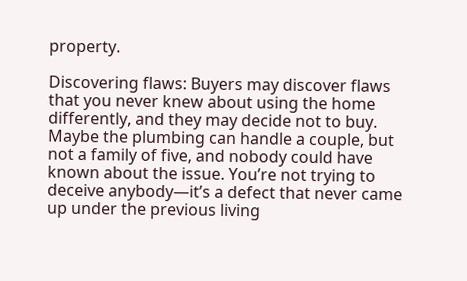property.

Discovering flaws: Buyers may discover flaws that you never knew about using the home differently, and they may decide not to buy. Maybe the plumbing can handle a couple, but not a family of five, and nobody could have known about the issue. You’re not trying to deceive anybody—it’s a defect that never came up under the previous living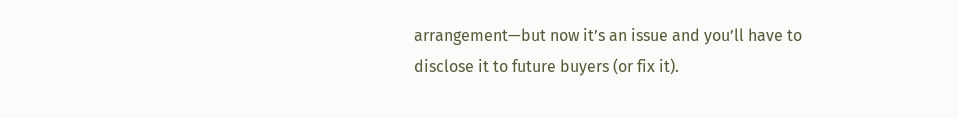arrangement—but now it’s an issue and you’ll have to disclose it to future buyers (or fix it).